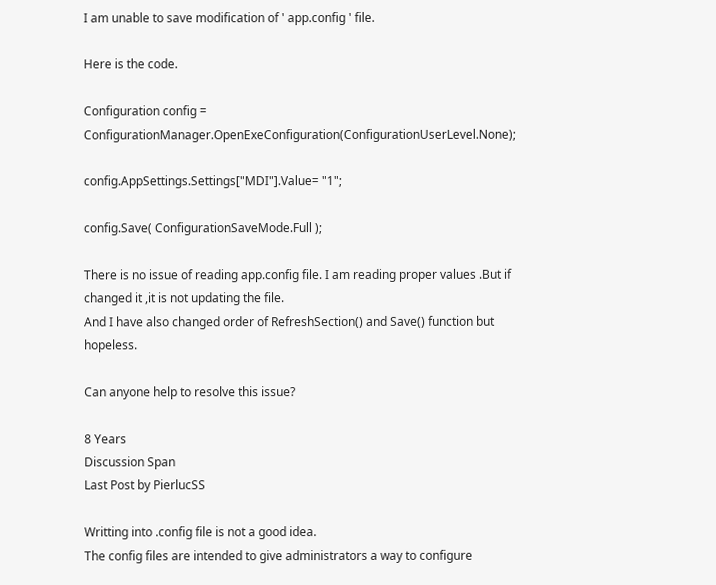I am unable to save modification of ' app.config ' file.

Here is the code.

Configuration config = ConfigurationManager.OpenExeConfiguration(ConfigurationUserLevel.None);

config.AppSettings.Settings["MDI"].Value= "1";

config.Save( ConfigurationSaveMode.Full );

There is no issue of reading app.config file. I am reading proper values .But if changed it ,it is not updating the file.
And I have also changed order of RefreshSection() and Save() function but hopeless.

Can anyone help to resolve this issue?

8 Years
Discussion Span
Last Post by PierlucSS

Writting into .config file is not a good idea.
The config files are intended to give administrators a way to configure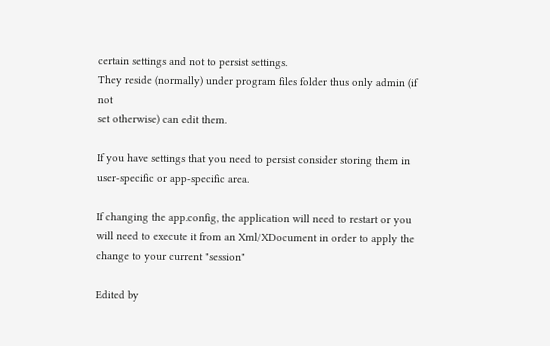certain settings and not to persist settings.
They reside (normally) under program files folder thus only admin (if not
set otherwise) can edit them.

If you have settings that you need to persist consider storing them in
user-specific or app-specific area.

If changing the app.config, the application will need to restart or you will need to execute it from an Xml/XDocument in order to apply the change to your current "session"

Edited by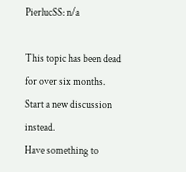PierlucSS: n/a

This topic has been dead for over six months. Start a new discussion instead.
Have something to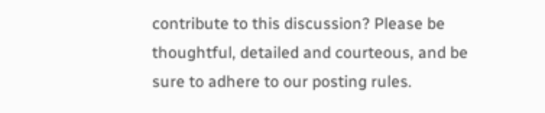contribute to this discussion? Please be thoughtful, detailed and courteous, and be sure to adhere to our posting rules.